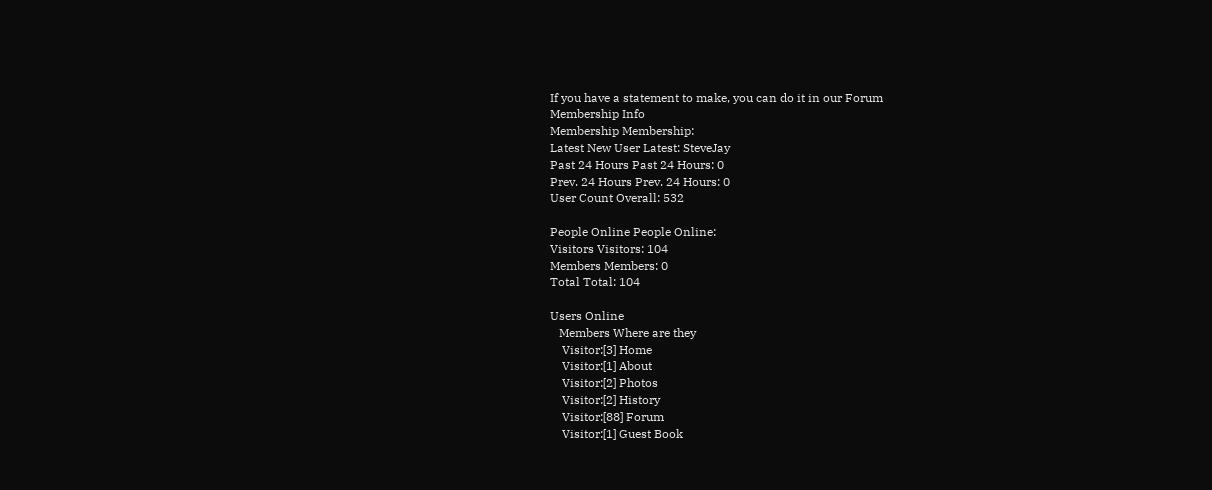If you have a statement to make, you can do it in our Forum
Membership Info
Membership Membership:
Latest New User Latest: SteveJay
Past 24 Hours Past 24 Hours: 0
Prev. 24 Hours Prev. 24 Hours: 0
User Count Overall: 532

People Online People Online:
Visitors Visitors: 104
Members Members: 0
Total Total: 104

Users Online
   Members Where are they
    Visitor:[3] Home
    Visitor:[1] About
    Visitor:[2] Photos
    Visitor:[2] History
    Visitor:[88] Forum
    Visitor:[1] Guest Book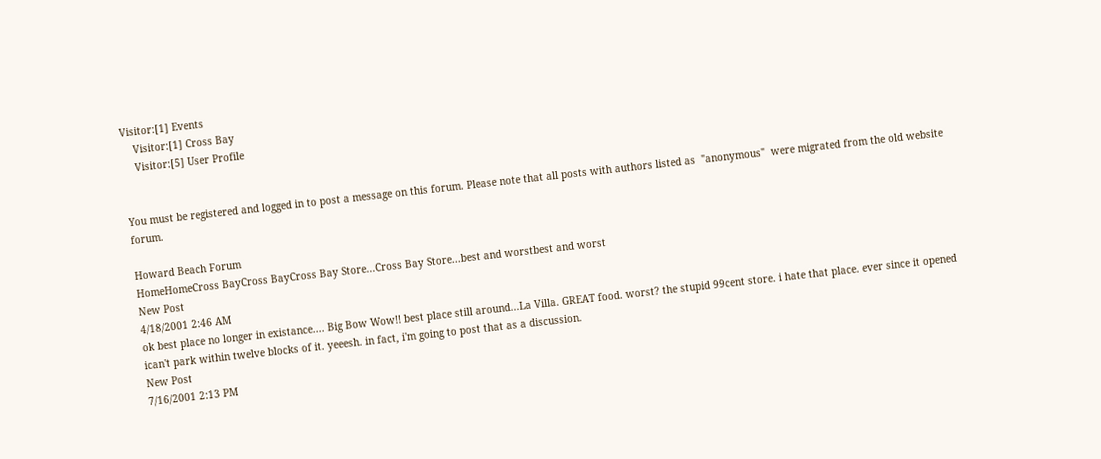Visitor:[1] Events
    Visitor:[1] Cross Bay
    Visitor:[5] User Profile


You must be registered and logged in to post a message on this forum. Please note that all posts with authors listed as  "anonymous"  were migrated from the old website forum.

Howard Beach Forum
HomeHomeCross BayCross BayCross Bay Store...Cross Bay Store...best and worstbest and worst
New Post
4/18/2001 2:46 AM
ok best place no longer in existance.... Big Bow Wow!! best place still around...La Villa. GREAT food. worst? the stupid 99cent store. i hate that place. ever since it opened ican't park within twelve blocks of it. yeeesh. in fact, i'm going to post that as a discussion.
New Post
7/16/2001 2:13 PM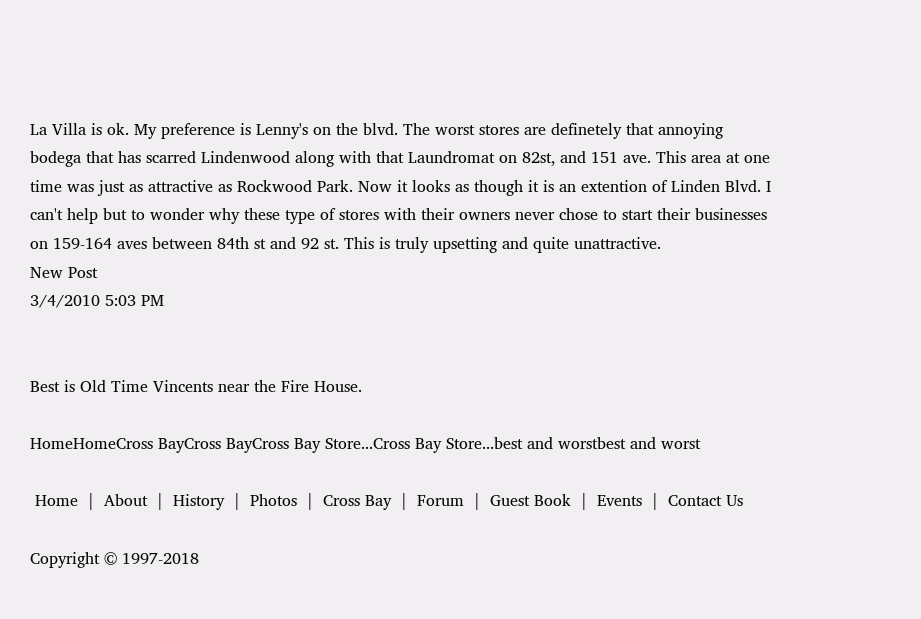La Villa is ok. My preference is Lenny's on the blvd. The worst stores are definetely that annoying bodega that has scarred Lindenwood along with that Laundromat on 82st, and 151 ave. This area at one time was just as attractive as Rockwood Park. Now it looks as though it is an extention of Linden Blvd. I can't help but to wonder why these type of stores with their owners never chose to start their businesses on 159-164 aves between 84th st and 92 st. This is truly upsetting and quite unattractive.
New Post
3/4/2010 5:03 PM


Best is Old Time Vincents near the Fire House.

HomeHomeCross BayCross BayCross Bay Store...Cross Bay Store...best and worstbest and worst

 Home  |  About  |  History  |  Photos  |  Cross Bay  |  Forum  |  Guest Book  |  Events  |  Contact Us

Copyright © 1997-2018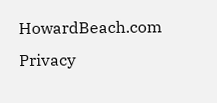HowardBeach.com
Privacy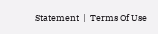Statement  |  Terms Of Use